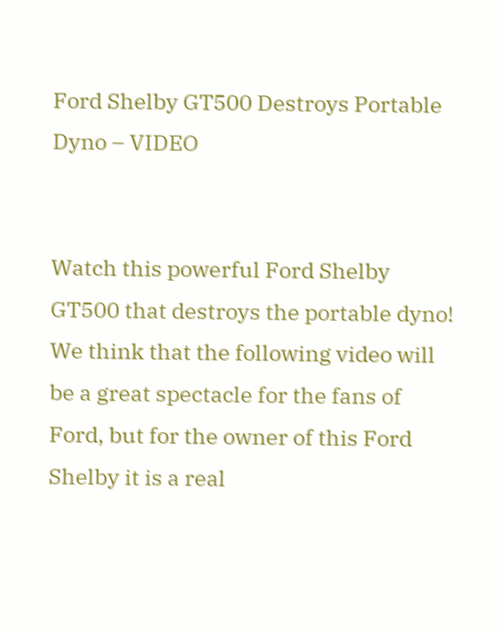Ford Shelby GT500 Destroys Portable Dyno – VIDEO


Watch this powerful Ford Shelby GT500 that destroys the portable dyno!
We think that the following video will be a great spectacle for the fans of Ford, but for the owner of this Ford Shelby it is a real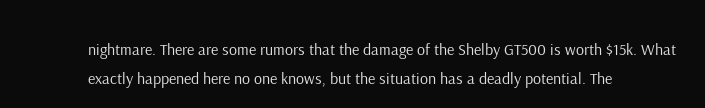nightmare. There are some rumors that the damage of the Shelby GT500 is worth $15k. What exactly happened here no one knows, but the situation has a deadly potential. The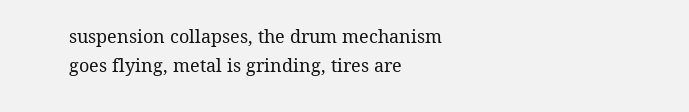suspension collapses, the drum mechanism goes flying, metal is grinding, tires are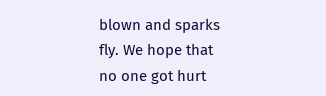blown and sparks fly. We hope that no one got hurt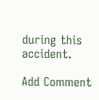during this accident.

Add Comment